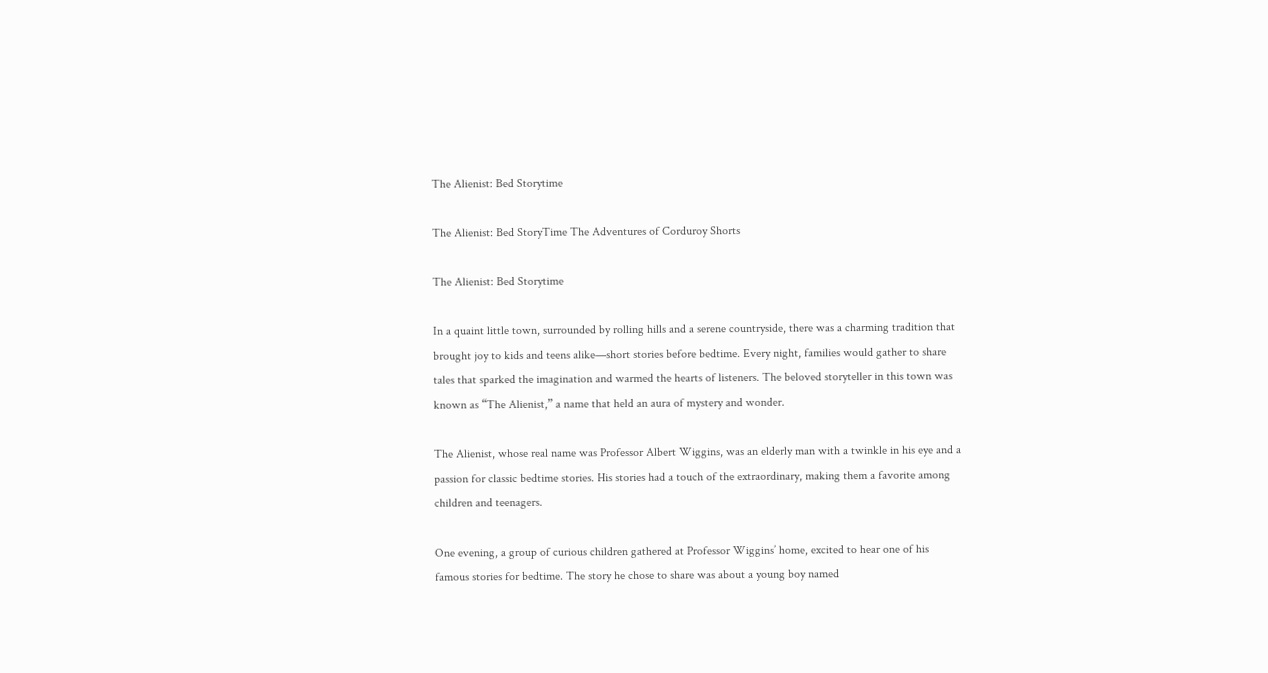The Alienist: Bed Storytime

The Alienist: Bed StoryTime The Adventures of Corduroy Shorts

The Alienist: Bed Storytime

In a quaint little town, surrounded by rolling hills and a serene countryside, there was a charming tradition that brought joy to kids and teens alike—short stories before bedtime. Every night, families would gather to share tales that sparked the imagination and warmed the hearts of listeners. The beloved storyteller in this town was known as “The Alienist,” a name that held an aura of mystery and wonder.

The Alienist, whose real name was Professor Albert Wiggins, was an elderly man with a twinkle in his eye and a passion for classic bedtime stories. His stories had a touch of the extraordinary, making them a favorite among children and teenagers.

One evening, a group of curious children gathered at Professor Wiggins’ home, excited to hear one of his famous stories for bedtime. The story he chose to share was about a young boy named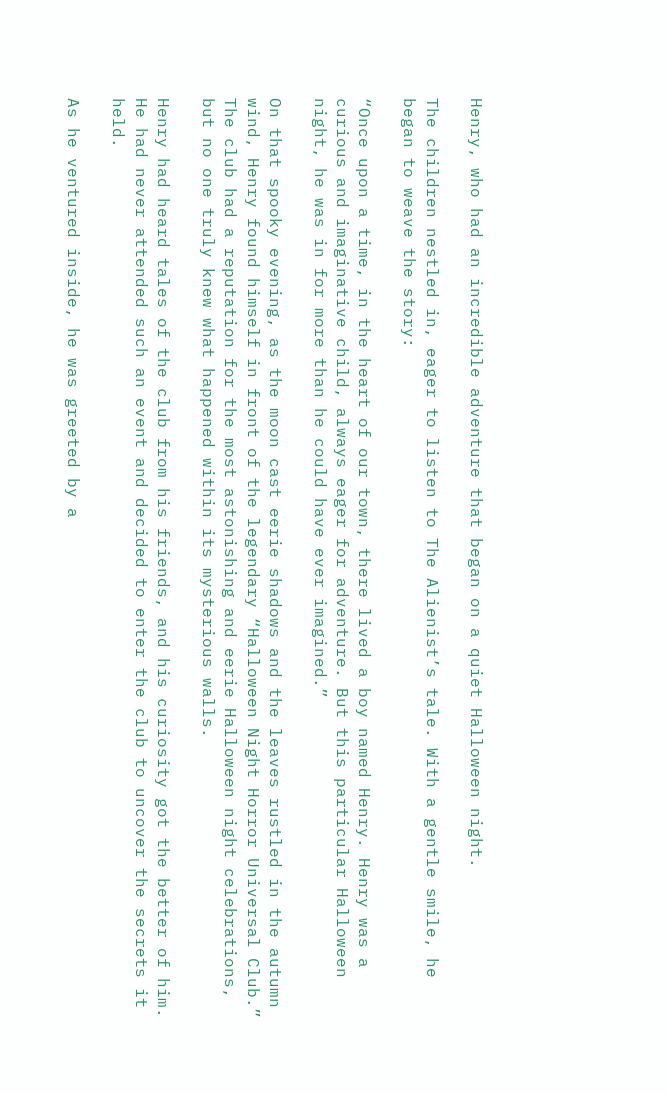Henry, who had an incredible adventure that began on a quiet Halloween night.

The children nestled in, eager to listen to The Alienist’s tale. With a gentle smile, he began to weave the story:

“Once upon a time, in the heart of our town, there lived a boy named Henry. Henry was a curious and imaginative child, always eager for adventure. But this particular Halloween night, he was in for more than he could have ever imagined.”

On that spooky evening, as the moon cast eerie shadows and the leaves rustled in the autumn wind, Henry found himself in front of the legendary “Halloween Night Horror Universal Club.” The club had a reputation for the most astonishing and eerie Halloween night celebrations, but no one truly knew what happened within its mysterious walls.

Henry had heard tales of the club from his friends, and his curiosity got the better of him. He had never attended such an event and decided to enter the club to uncover the secrets it held.

As he ventured inside, he was greeted by a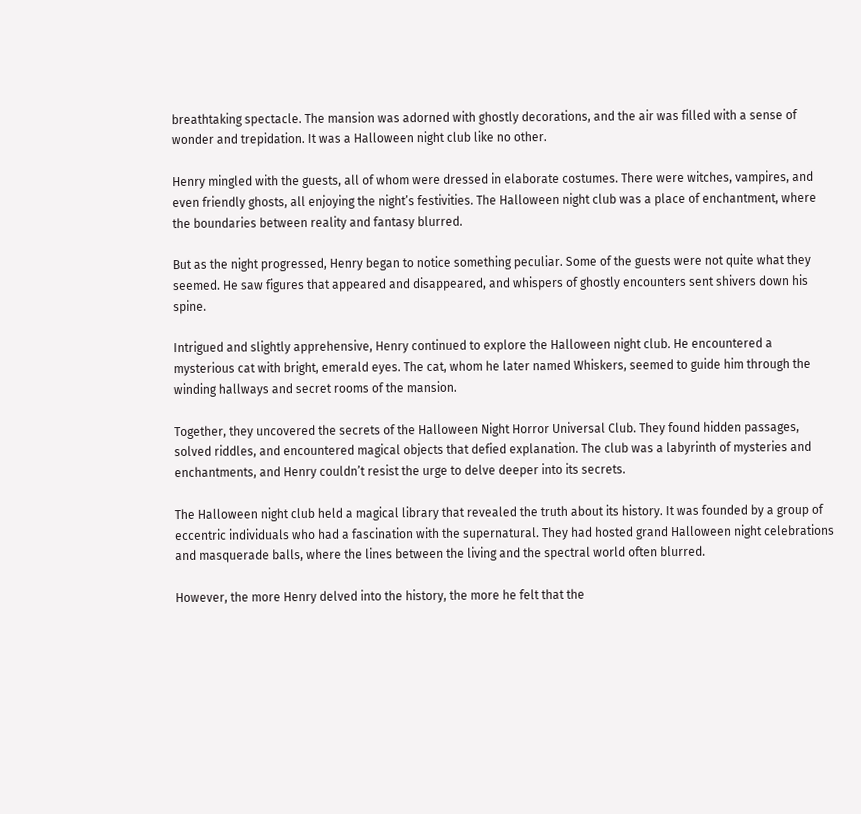breathtaking spectacle. The mansion was adorned with ghostly decorations, and the air was filled with a sense of wonder and trepidation. It was a Halloween night club like no other.

Henry mingled with the guests, all of whom were dressed in elaborate costumes. There were witches, vampires, and even friendly ghosts, all enjoying the night’s festivities. The Halloween night club was a place of enchantment, where the boundaries between reality and fantasy blurred.

But as the night progressed, Henry began to notice something peculiar. Some of the guests were not quite what they seemed. He saw figures that appeared and disappeared, and whispers of ghostly encounters sent shivers down his spine.

Intrigued and slightly apprehensive, Henry continued to explore the Halloween night club. He encountered a mysterious cat with bright, emerald eyes. The cat, whom he later named Whiskers, seemed to guide him through the winding hallways and secret rooms of the mansion.

Together, they uncovered the secrets of the Halloween Night Horror Universal Club. They found hidden passages, solved riddles, and encountered magical objects that defied explanation. The club was a labyrinth of mysteries and enchantments, and Henry couldn’t resist the urge to delve deeper into its secrets.

The Halloween night club held a magical library that revealed the truth about its history. It was founded by a group of eccentric individuals who had a fascination with the supernatural. They had hosted grand Halloween night celebrations and masquerade balls, where the lines between the living and the spectral world often blurred.

However, the more Henry delved into the history, the more he felt that the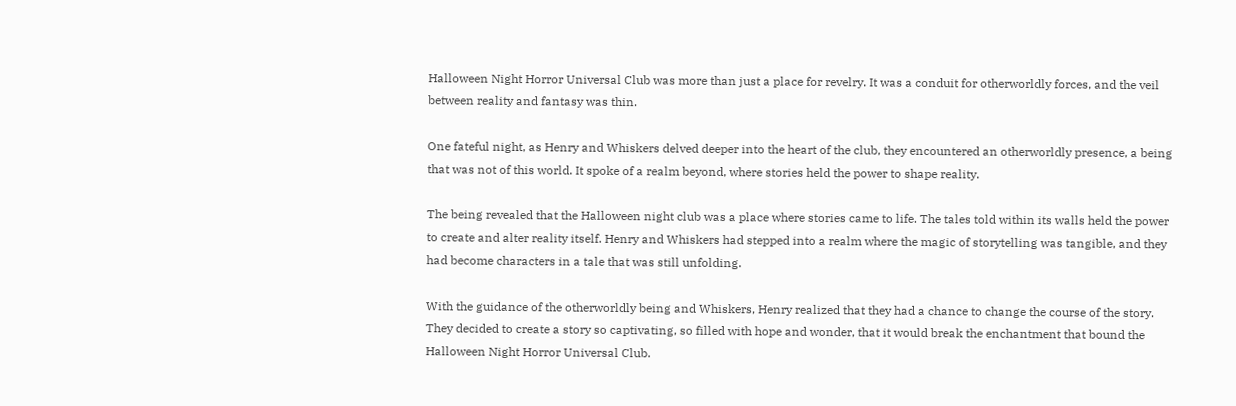Halloween Night Horror Universal Club was more than just a place for revelry. It was a conduit for otherworldly forces, and the veil between reality and fantasy was thin.

One fateful night, as Henry and Whiskers delved deeper into the heart of the club, they encountered an otherworldly presence, a being that was not of this world. It spoke of a realm beyond, where stories held the power to shape reality.

The being revealed that the Halloween night club was a place where stories came to life. The tales told within its walls held the power to create and alter reality itself. Henry and Whiskers had stepped into a realm where the magic of storytelling was tangible, and they had become characters in a tale that was still unfolding.

With the guidance of the otherworldly being and Whiskers, Henry realized that they had a chance to change the course of the story. They decided to create a story so captivating, so filled with hope and wonder, that it would break the enchantment that bound the Halloween Night Horror Universal Club.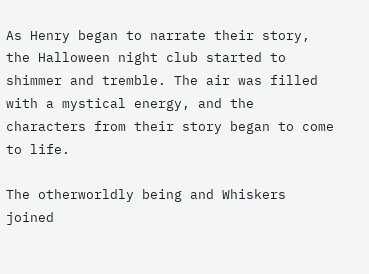As Henry began to narrate their story, the Halloween night club started to shimmer and tremble. The air was filled with a mystical energy, and the characters from their story began to come to life.

The otherworldly being and Whiskers joined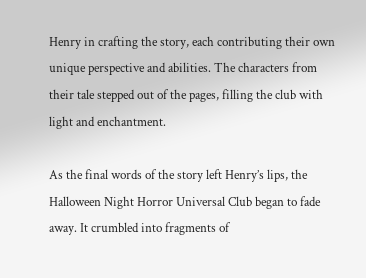Henry in crafting the story, each contributing their own unique perspective and abilities. The characters from their tale stepped out of the pages, filling the club with light and enchantment.

As the final words of the story left Henry’s lips, the Halloween Night Horror Universal Club began to fade away. It crumbled into fragments of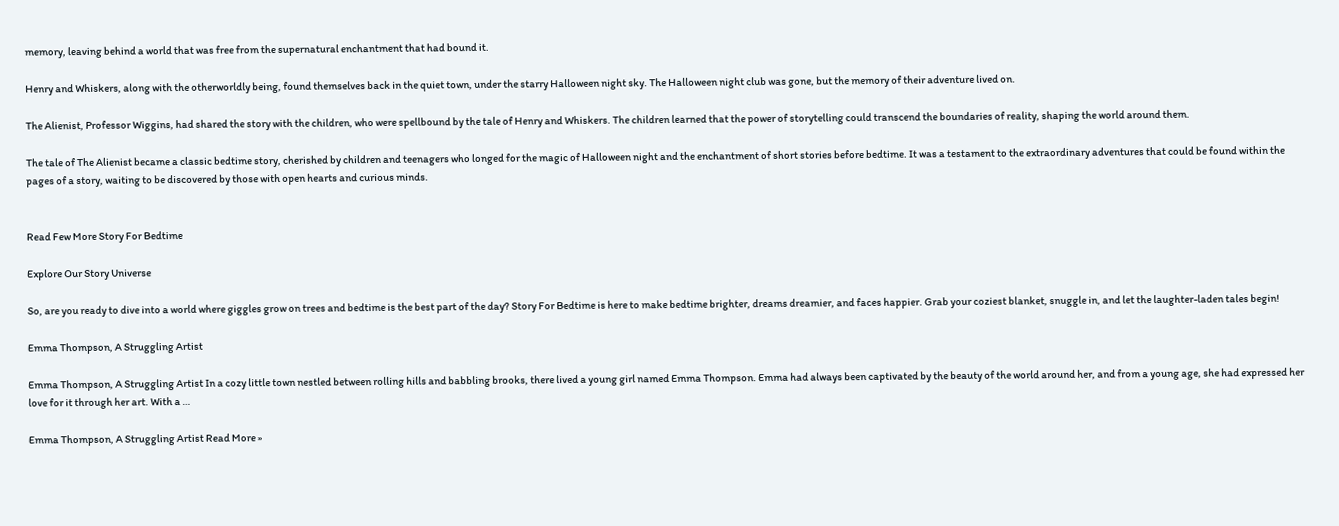memory, leaving behind a world that was free from the supernatural enchantment that had bound it.

Henry and Whiskers, along with the otherworldly being, found themselves back in the quiet town, under the starry Halloween night sky. The Halloween night club was gone, but the memory of their adventure lived on.

The Alienist, Professor Wiggins, had shared the story with the children, who were spellbound by the tale of Henry and Whiskers. The children learned that the power of storytelling could transcend the boundaries of reality, shaping the world around them.

The tale of The Alienist became a classic bedtime story, cherished by children and teenagers who longed for the magic of Halloween night and the enchantment of short stories before bedtime. It was a testament to the extraordinary adventures that could be found within the pages of a story, waiting to be discovered by those with open hearts and curious minds.


Read Few More Story For Bedtime

Explore Our Story Universe

So, are you ready to dive into a world where giggles grow on trees and bedtime is the best part of the day? Story For Bedtime is here to make bedtime brighter, dreams dreamier, and faces happier. Grab your coziest blanket, snuggle in, and let the laughter-laden tales begin!

Emma Thompson, A Struggling Artist

Emma Thompson, A Struggling Artist In a cozy little town nestled between rolling hills and babbling brooks, there lived a young girl named Emma Thompson. Emma had always been captivated by the beauty of the world around her, and from a young age, she had expressed her love for it through her art. With a …

Emma Thompson, A Struggling Artist Read More »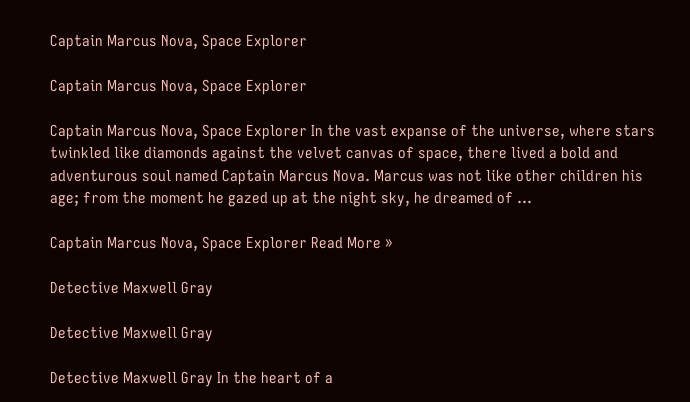Captain Marcus Nova, Space Explorer

Captain Marcus Nova, Space Explorer

Captain Marcus Nova, Space Explorer In the vast expanse of the universe, where stars twinkled like diamonds against the velvet canvas of space, there lived a bold and adventurous soul named Captain Marcus Nova. Marcus was not like other children his age; from the moment he gazed up at the night sky, he dreamed of …

Captain Marcus Nova, Space Explorer Read More »

Detective Maxwell Gray

Detective Maxwell Gray

Detective Maxwell Gray In the heart of a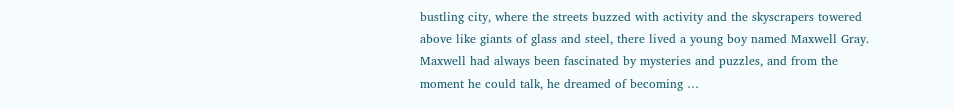bustling city, where the streets buzzed with activity and the skyscrapers towered above like giants of glass and steel, there lived a young boy named Maxwell Gray. Maxwell had always been fascinated by mysteries and puzzles, and from the moment he could talk, he dreamed of becoming …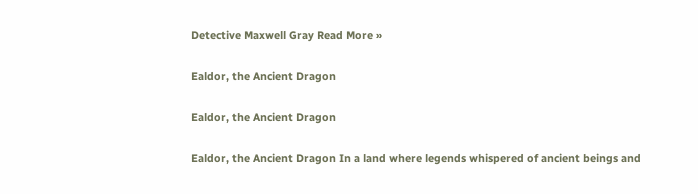Detective Maxwell Gray Read More »

Ealdor, the Ancient Dragon

Ealdor, the Ancient Dragon

Ealdor, the Ancient Dragon In a land where legends whispered of ancient beings and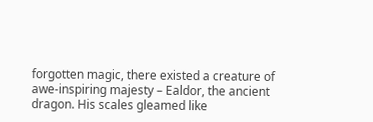forgotten magic, there existed a creature of awe-inspiring majesty – Ealdor, the ancient dragon. His scales gleamed like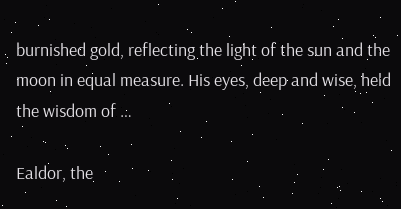burnished gold, reflecting the light of the sun and the moon in equal measure. His eyes, deep and wise, held the wisdom of …

Ealdor, the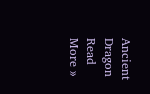Ancient Dragon Read More »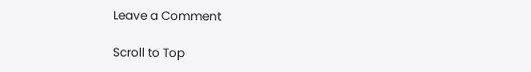Leave a Comment

Scroll to Top